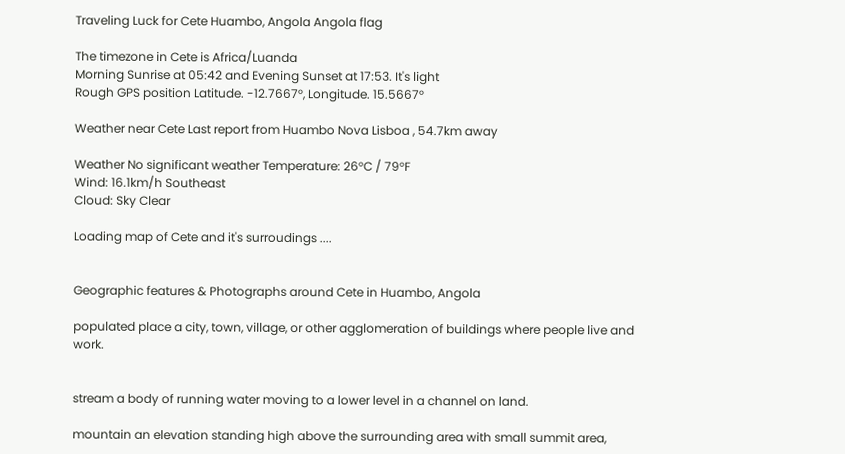Traveling Luck for Cete Huambo, Angola Angola flag

The timezone in Cete is Africa/Luanda
Morning Sunrise at 05:42 and Evening Sunset at 17:53. It's light
Rough GPS position Latitude. -12.7667°, Longitude. 15.5667°

Weather near Cete Last report from Huambo Nova Lisboa , 54.7km away

Weather No significant weather Temperature: 26°C / 79°F
Wind: 16.1km/h Southeast
Cloud: Sky Clear

Loading map of Cete and it's surroudings ....


Geographic features & Photographs around Cete in Huambo, Angola

populated place a city, town, village, or other agglomeration of buildings where people live and work.


stream a body of running water moving to a lower level in a channel on land.

mountain an elevation standing high above the surrounding area with small summit area,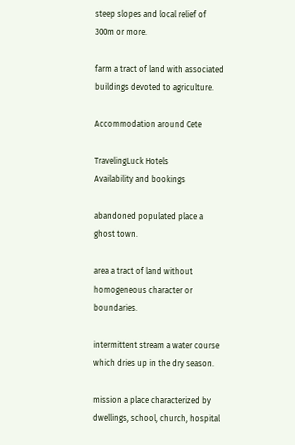steep slopes and local relief of 300m or more.

farm a tract of land with associated buildings devoted to agriculture.

Accommodation around Cete

TravelingLuck Hotels
Availability and bookings

abandoned populated place a ghost town.

area a tract of land without homogeneous character or boundaries.

intermittent stream a water course which dries up in the dry season.

mission a place characterized by dwellings, school, church, hospital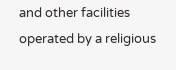and other facilities operated by a religious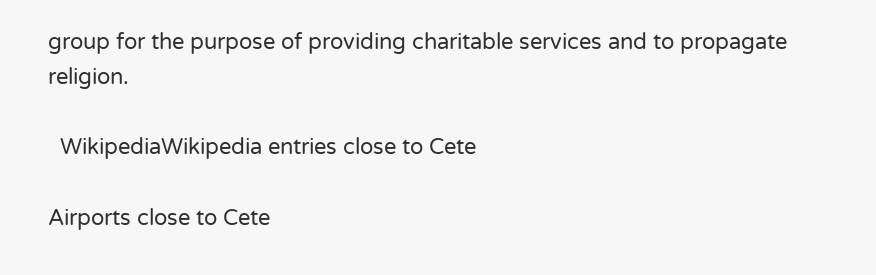group for the purpose of providing charitable services and to propagate religion.

  WikipediaWikipedia entries close to Cete

Airports close to Cete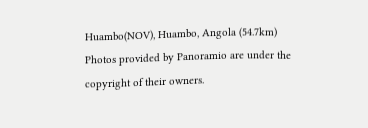Huambo(NOV), Huambo, Angola (54.7km)
Photos provided by Panoramio are under the copyright of their owners.